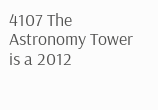4107 The Astronomy Tower is a 2012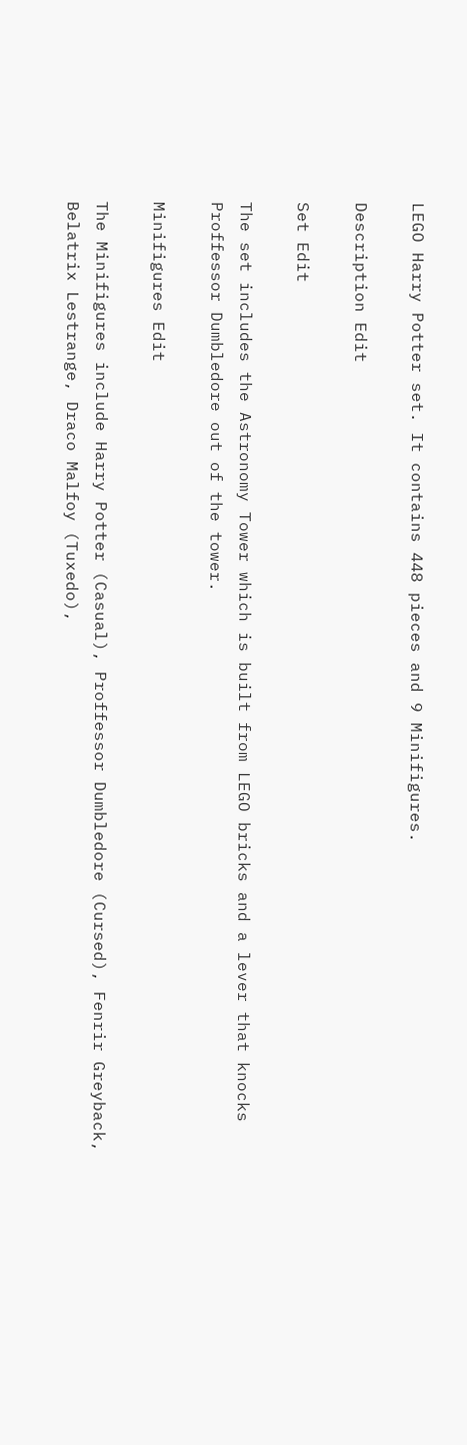LEGO Harry Potter set. It contains 448 pieces and 9 Minifigures.

Description Edit

Set Edit

The set includes the Astronomy Tower which is built from LEGO bricks and a lever that knocks Proffessor Dumbledore out of the tower.

Minifigures Edit

The Minifigures include Harry Potter (Casual), Proffessor Dumbledore (Cursed), Fenrir Greyback, Belatrix Lestrange, Draco Malfoy (Tuxedo),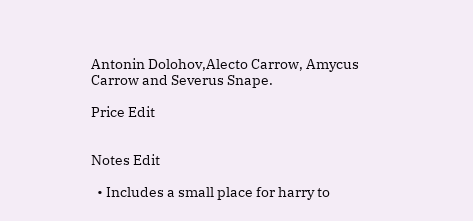Antonin Dolohov,Alecto Carrow, Amycus Carrow and Severus Snape.

Price Edit


Notes Edit

  • Includes a small place for harry to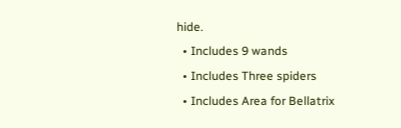hide.
  • Includes 9 wands
  • Includes Three spiders
  • Includes Area for Bellatrix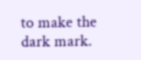to make the dark mark.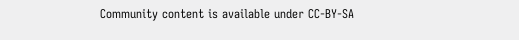Community content is available under CC-BY-SA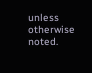unless otherwise noted.